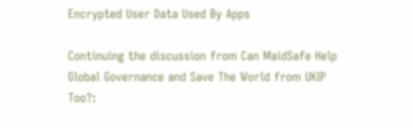Encrypted User Data Used By Apps

Continuing the discussion from Can MaidSafe Help Global Governance and Save The World from UKIP Too?: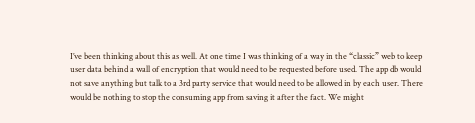I’ve been thinking about this as well. At one time I was thinking of a way in the “classic” web to keep user data behind a wall of encryption that would need to be requested before used. The app db would not save anything but talk to a 3rd party service that would need to be allowed in by each user. There would be nothing to stop the consuming app from saving it after the fact. We might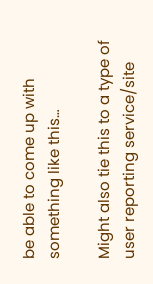be able to come up with something like this…

Might also tie this to a type of user reporting service/site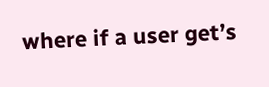where if a user get’s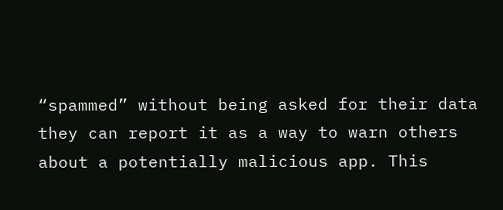“spammed” without being asked for their data they can report it as a way to warn others about a potentially malicious app. This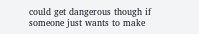could get dangerous though if someone just wants to make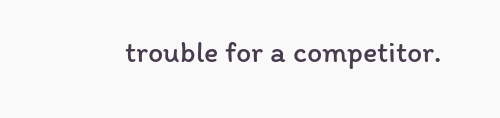trouble for a competitor.